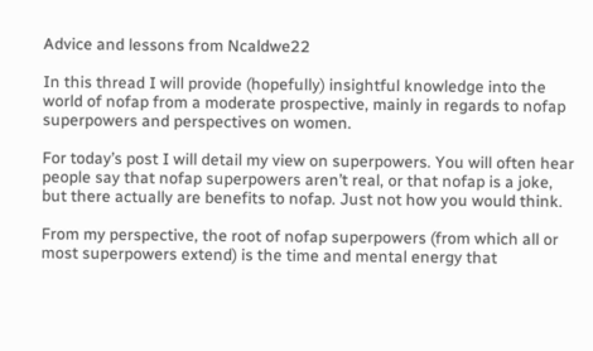Advice and lessons from Ncaldwe22

In this thread I will provide (hopefully) insightful knowledge into the world of nofap from a moderate prospective, mainly in regards to nofap superpowers and perspectives on women.

For today’s post I will detail my view on superpowers. You will often hear people say that nofap superpowers aren’t real, or that nofap is a joke, but there actually are benefits to nofap. Just not how you would think.

From my perspective, the root of nofap superpowers (from which all or most superpowers extend) is the time and mental energy that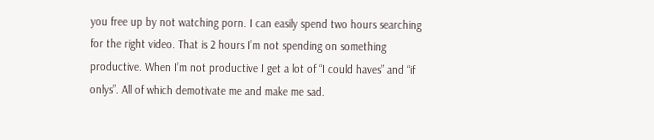you free up by not watching porn. I can easily spend two hours searching for the right video. That is 2 hours I’m not spending on something productive. When I’m not productive I get a lot of “I could haves” and “if onlys”. All of which demotivate me and make me sad.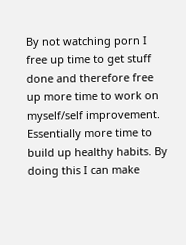By not watching porn I free up time to get stuff done and therefore free up more time to work on myself/self improvement. Essentially more time to build up healthy habits. By doing this I can make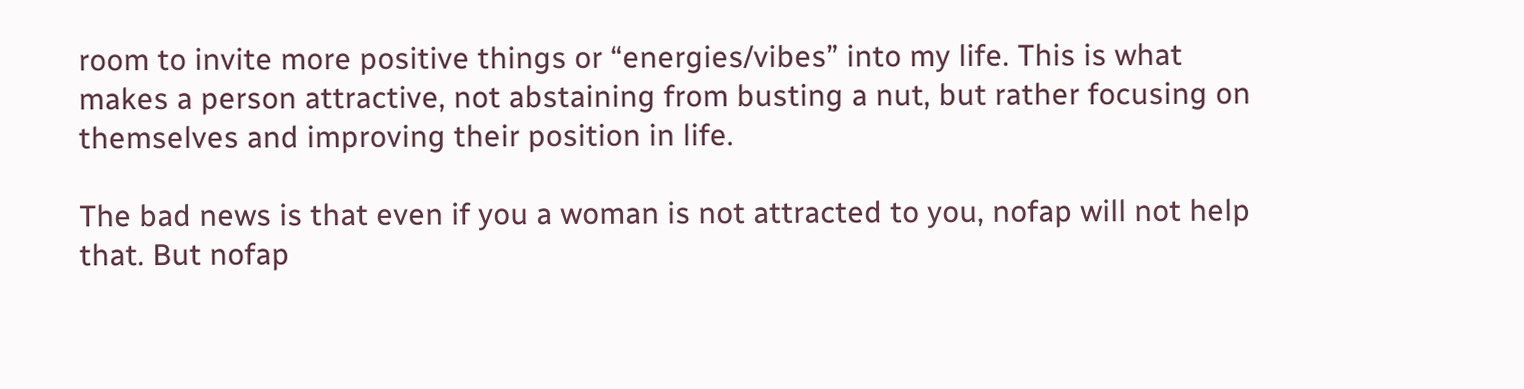room to invite more positive things or “energies/vibes” into my life. This is what makes a person attractive, not abstaining from busting a nut, but rather focusing on themselves and improving their position in life.

The bad news is that even if you a woman is not attracted to you, nofap will not help that. But nofap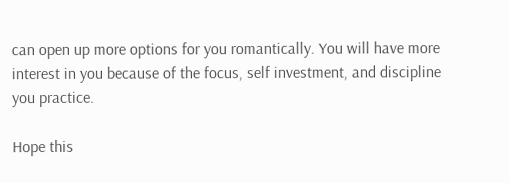can open up more options for you romantically. You will have more interest in you because of the focus, self investment, and discipline you practice.

Hope this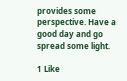provides some perspective. Have a good day and go spread some light.

1 Like